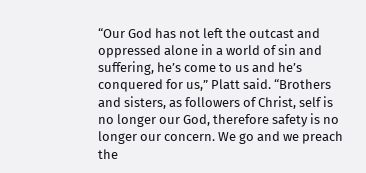“Our God has not left the outcast and oppressed alone in a world of sin and suffering, he’s come to us and he’s conquered for us,” Platt said. “Brothers and sisters, as followers of Christ, self is no longer our God, therefore safety is no longer our concern. We go and we preach the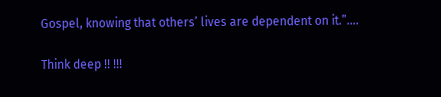Gospel, knowing that others’ lives are dependent on it.”….

Think deep !! !!!